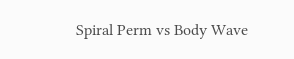Spiral Perm vs Body Wave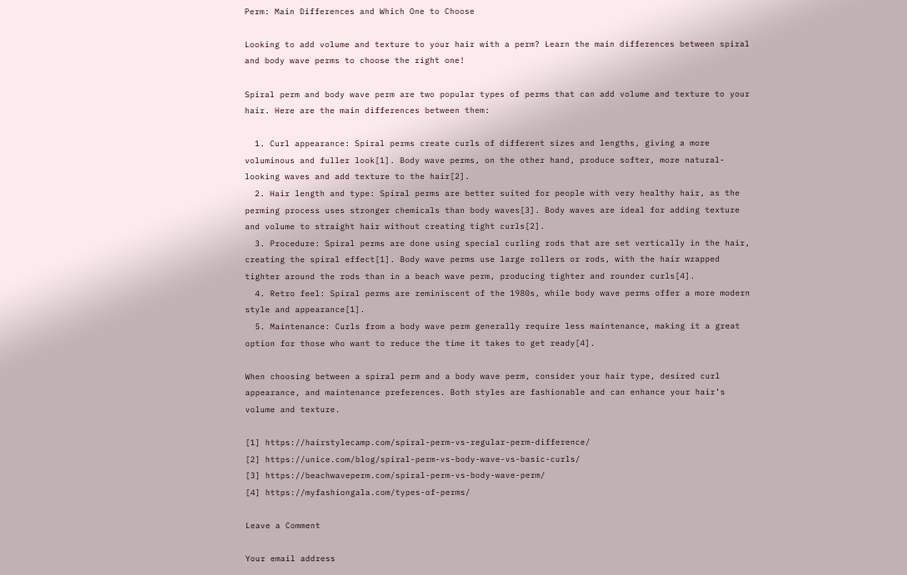Perm: Main Differences and Which One to Choose

Looking to add volume and texture to your hair with a perm? Learn the main differences between spiral and body wave perms to choose the right one!

Spiral perm and body wave perm are two popular types of perms that can add volume and texture to your hair. Here are the main differences between them:

  1. Curl appearance: Spiral perms create curls of different sizes and lengths, giving a more voluminous and fuller look[1]. Body wave perms, on the other hand, produce softer, more natural-looking waves and add texture to the hair[2].
  2. Hair length and type: Spiral perms are better suited for people with very healthy hair, as the perming process uses stronger chemicals than body waves[3]. Body waves are ideal for adding texture and volume to straight hair without creating tight curls[2].
  3. Procedure: Spiral perms are done using special curling rods that are set vertically in the hair, creating the spiral effect[1]. Body wave perms use large rollers or rods, with the hair wrapped tighter around the rods than in a beach wave perm, producing tighter and rounder curls[4].
  4. Retro feel: Spiral perms are reminiscent of the 1980s, while body wave perms offer a more modern style and appearance[1].
  5. Maintenance: Curls from a body wave perm generally require less maintenance, making it a great option for those who want to reduce the time it takes to get ready[4].

When choosing between a spiral perm and a body wave perm, consider your hair type, desired curl appearance, and maintenance preferences. Both styles are fashionable and can enhance your hair’s volume and texture.

[1] https://hairstylecamp.com/spiral-perm-vs-regular-perm-difference/
[2] https://unice.com/blog/spiral-perm-vs-body-wave-vs-basic-curls/
[3] https://beachwaveperm.com/spiral-perm-vs-body-wave-perm/
[4] https://myfashiongala.com/types-of-perms/

Leave a Comment

Your email address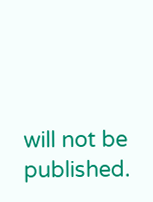will not be published.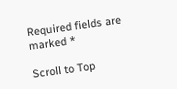Required fields are marked *

Scroll to Top